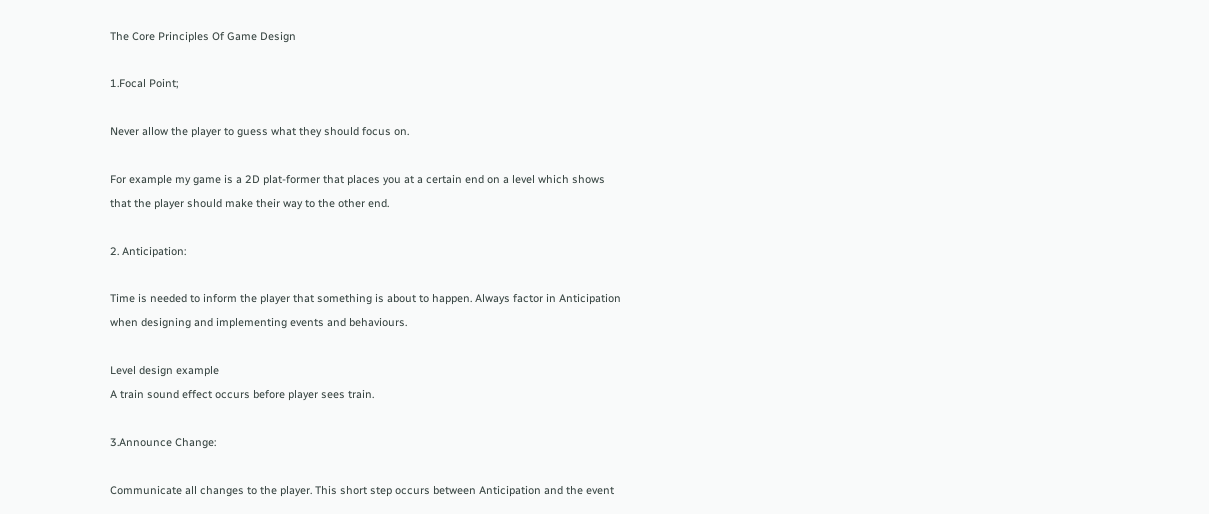The Core Principles Of Game Design

1.Focal Point;

Never allow the player to guess what they should focus on.

For example my game is a 2D plat-former that places you at a certain end on a level which shows that the player should make their way to the other end.

2. Anticipation:

Time is needed to inform the player that something is about to happen. Always factor in Anticipation when designing and implementing events and behaviours.

Level design example
A train sound effect occurs before player sees train.

3.Announce Change:

Communicate all changes to the player. This short step occurs between Anticipation and the event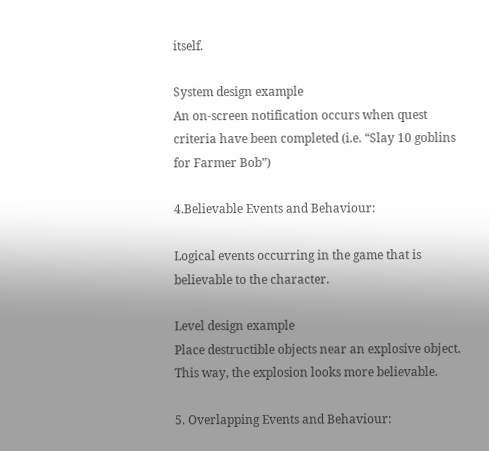itself.

System design example
An on-screen notification occurs when quest criteria have been completed (i.e. “Slay 10 goblins for Farmer Bob”)

4.Believable Events and Behaviour:

Logical events occurring in the game that is believable to the character.

Level design example
Place destructible objects near an explosive object. This way, the explosion looks more believable.

5. Overlapping Events and Behaviour: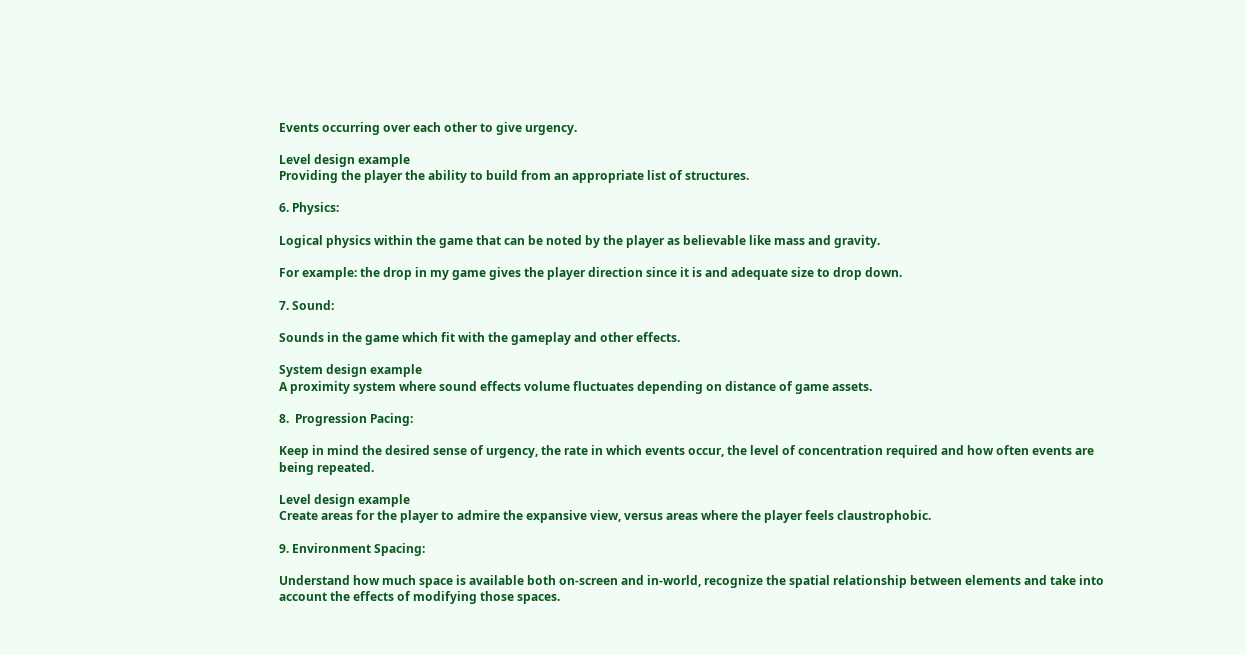Events occurring over each other to give urgency.

Level design example
Providing the player the ability to build from an appropriate list of structures.

6. Physics:

Logical physics within the game that can be noted by the player as believable like mass and gravity.

For example: the drop in my game gives the player direction since it is and adequate size to drop down.

7. Sound:

Sounds in the game which fit with the gameplay and other effects.

System design example
A proximity system where sound effects volume fluctuates depending on distance of game assets.

8.  Progression Pacing:

Keep in mind the desired sense of urgency, the rate in which events occur, the level of concentration required and how often events are being repeated.

Level design example
Create areas for the player to admire the expansive view, versus areas where the player feels claustrophobic.

9. Environment Spacing:

Understand how much space is available both on-screen and in-world, recognize the spatial relationship between elements and take into account the effects of modifying those spaces.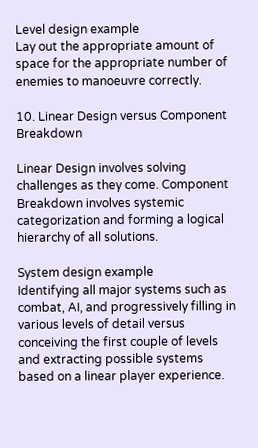Level design example
Lay out the appropriate amount of space for the appropriate number of enemies to manoeuvre correctly.

10. Linear Design versus Component Breakdown

Linear Design involves solving challenges as they come. Component Breakdown involves systemic categorization and forming a logical hierarchy of all solutions.

System design example
Identifying all major systems such as combat, AI, and progressively filling in various levels of detail versus conceiving the first couple of levels and extracting possible systems based on a linear player experience.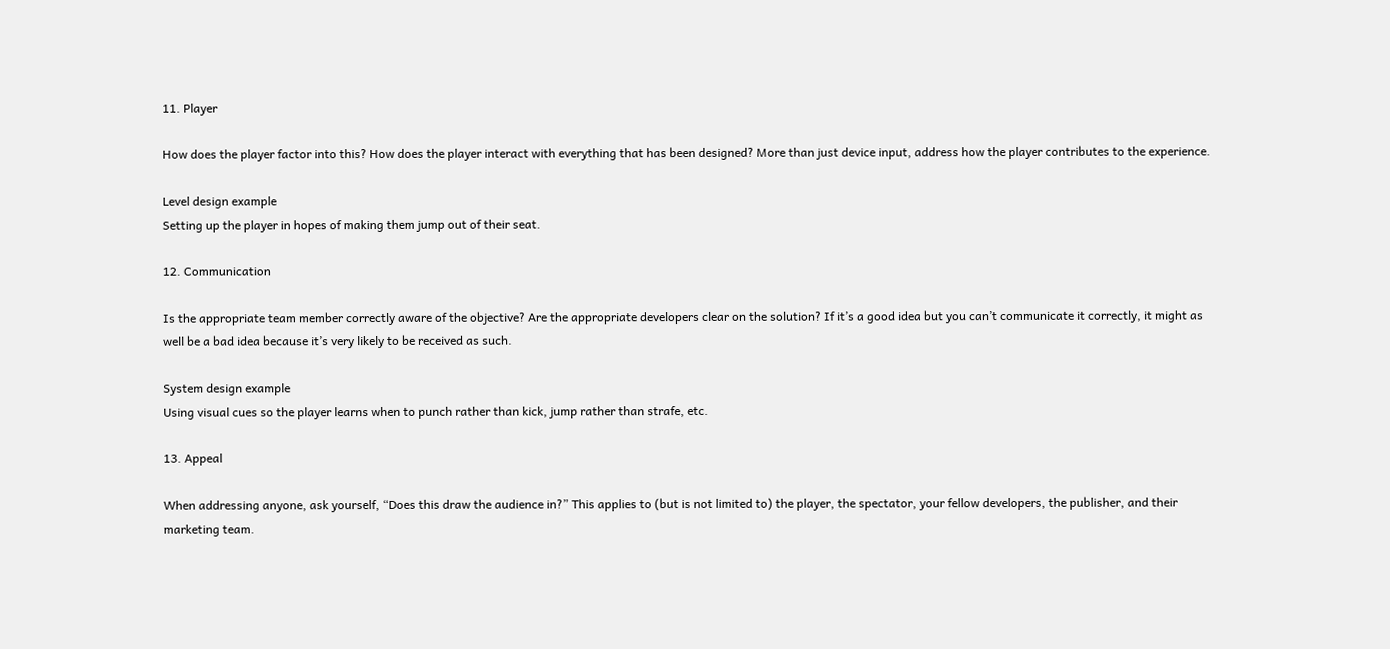11. Player

How does the player factor into this? How does the player interact with everything that has been designed? More than just device input, address how the player contributes to the experience.

Level design example
Setting up the player in hopes of making them jump out of their seat.

12. Communication

Is the appropriate team member correctly aware of the objective? Are the appropriate developers clear on the solution? If it’s a good idea but you can’t communicate it correctly, it might as well be a bad idea because it’s very likely to be received as such.

System design example
Using visual cues so the player learns when to punch rather than kick, jump rather than strafe, etc.

13. Appeal

When addressing anyone, ask yourself, “Does this draw the audience in?” This applies to (but is not limited to) the player, the spectator, your fellow developers, the publisher, and their marketing team.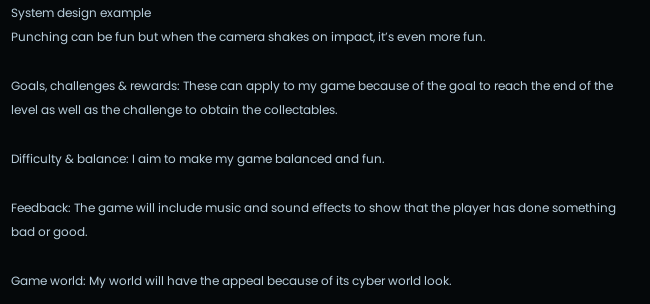System design example
Punching can be fun but when the camera shakes on impact, it’s even more fun.

Goals, challenges & rewards: These can apply to my game because of the goal to reach the end of the level as well as the challenge to obtain the collectables.

Difficulty & balance: I aim to make my game balanced and fun.

Feedback: The game will include music and sound effects to show that the player has done something bad or good.

Game world: My world will have the appeal because of its cyber world look.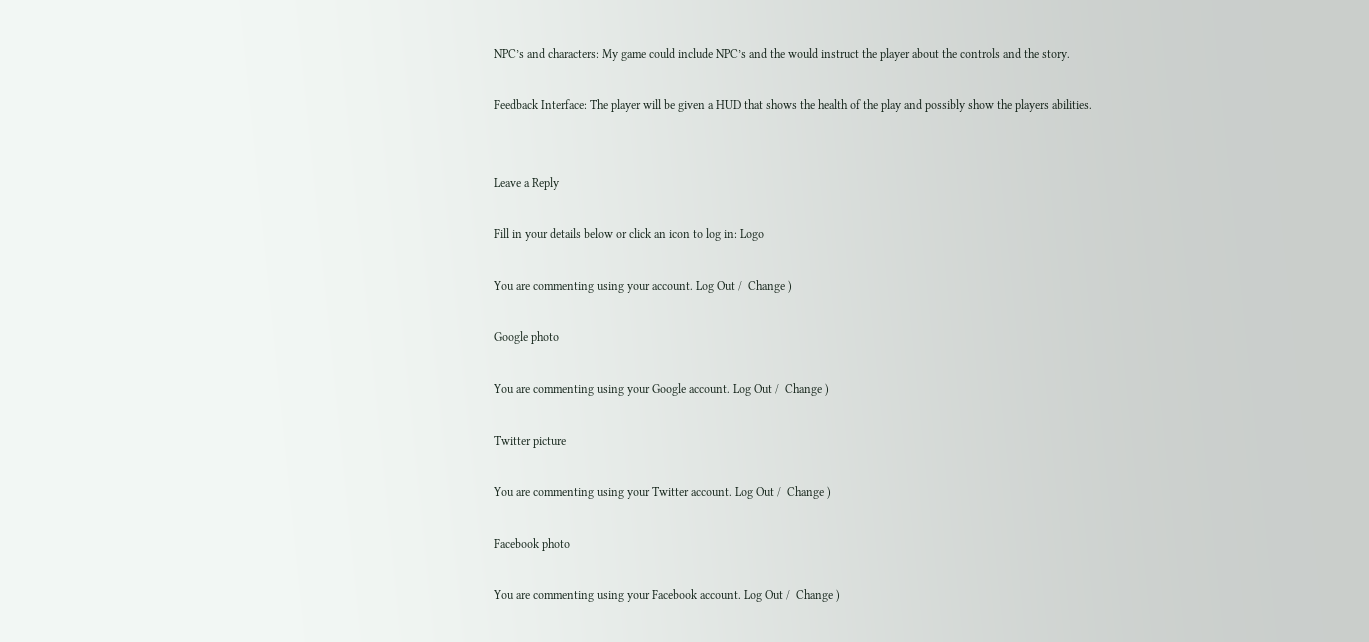NPC’s and characters: My game could include NPC’s and the would instruct the player about the controls and the story.

Feedback Interface: The player will be given a HUD that shows the health of the play and possibly show the players abilities.


Leave a Reply

Fill in your details below or click an icon to log in: Logo

You are commenting using your account. Log Out /  Change )

Google photo

You are commenting using your Google account. Log Out /  Change )

Twitter picture

You are commenting using your Twitter account. Log Out /  Change )

Facebook photo

You are commenting using your Facebook account. Log Out /  Change )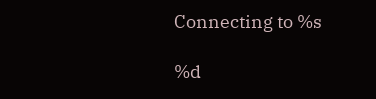Connecting to %s

%d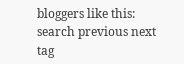bloggers like this:
search previous next tag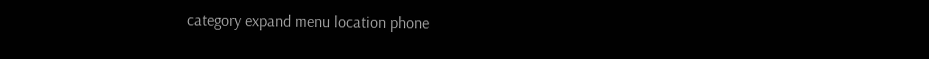category expand menu location phone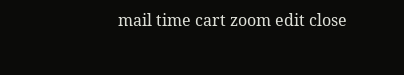mail time cart zoom edit close